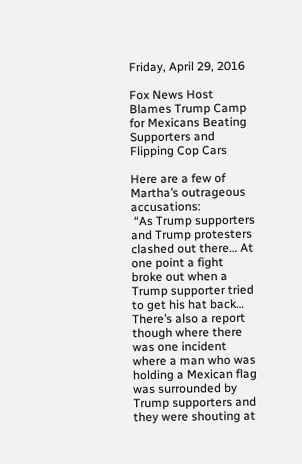Friday, April 29, 2016

Fox News Host Blames Trump Camp for Mexicans Beating Supporters and Flipping Cop Cars

Here are a few of Martha’s outrageous accusations:
 “As Trump supporters and Trump protesters clashed out there… At one point a fight broke out when a Trump supporter tried to get his hat back… There’s also a report though where there was one incident where a man who was holding a Mexican flag was surrounded by Trump supporters and they were shouting at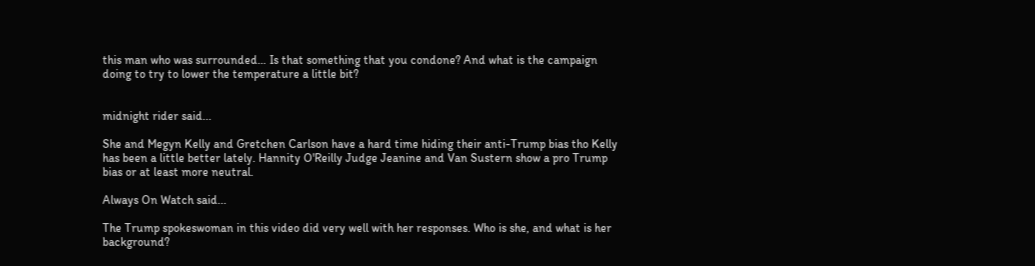this man who was surrounded… Is that something that you condone? And what is the campaign doing to try to lower the temperature a little bit?


midnight rider said...

She and Megyn Kelly and Gretchen Carlson have a hard time hiding their anti-Trump bias tho Kelly has been a little better lately. Hannity O'Reilly Judge Jeanine and Van Sustern show a pro Trump bias or at least more neutral.

Always On Watch said...

The Trump spokeswoman in this video did very well with her responses. Who is she, and what is her background?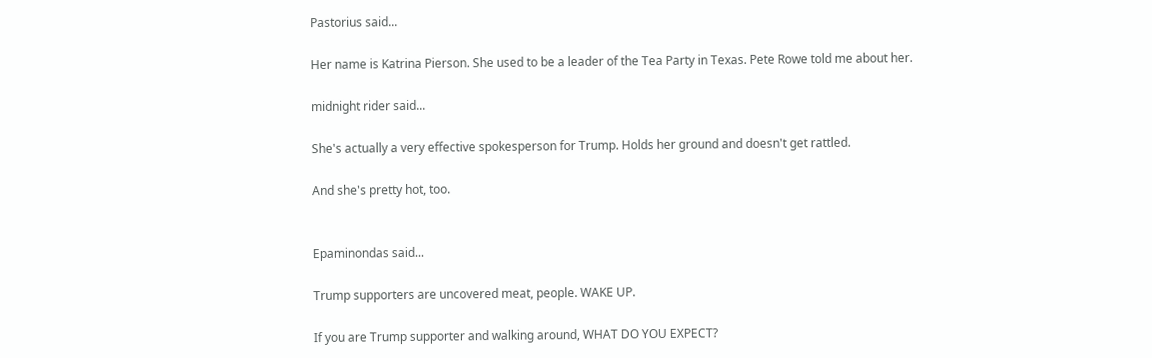Pastorius said...

Her name is Katrina Pierson. She used to be a leader of the Tea Party in Texas. Pete Rowe told me about her.

midnight rider said...

She's actually a very effective spokesperson for Trump. Holds her ground and doesn't get rattled.

And she's pretty hot, too.


Epaminondas said...

Trump supporters are uncovered meat, people. WAKE UP.

If you are Trump supporter and walking around, WHAT DO YOU EXPECT?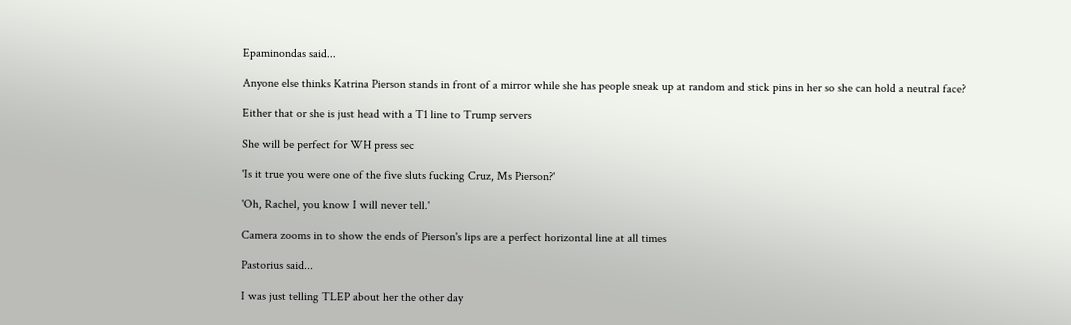Epaminondas said...

Anyone else thinks Katrina Pierson stands in front of a mirror while she has people sneak up at random and stick pins in her so she can hold a neutral face?

Either that or she is just head with a T1 line to Trump servers

She will be perfect for WH press sec

'Is it true you were one of the five sluts fucking Cruz, Ms Pierson?'

'Oh, Rachel, you know I will never tell.'

Camera zooms in to show the ends of Pierson's lips are a perfect horizontal line at all times

Pastorius said...

I was just telling TLEP about her the other day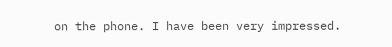on the phone. I have been very impressed.